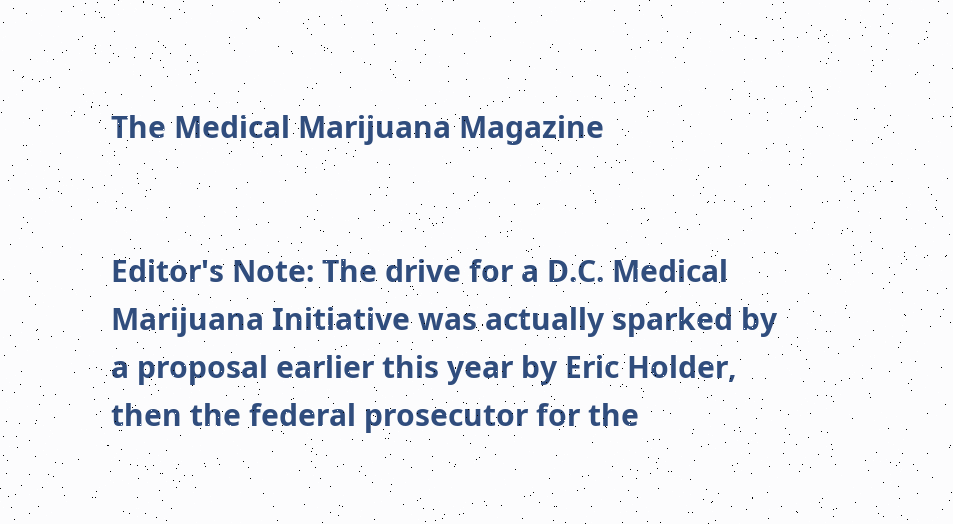The Medical Marijuana Magazine


Editor's Note: The drive for a D.C. Medical Marijuana Initiative was actually sparked by a proposal earlier this year by Eric Holder, then the federal prosecutor for the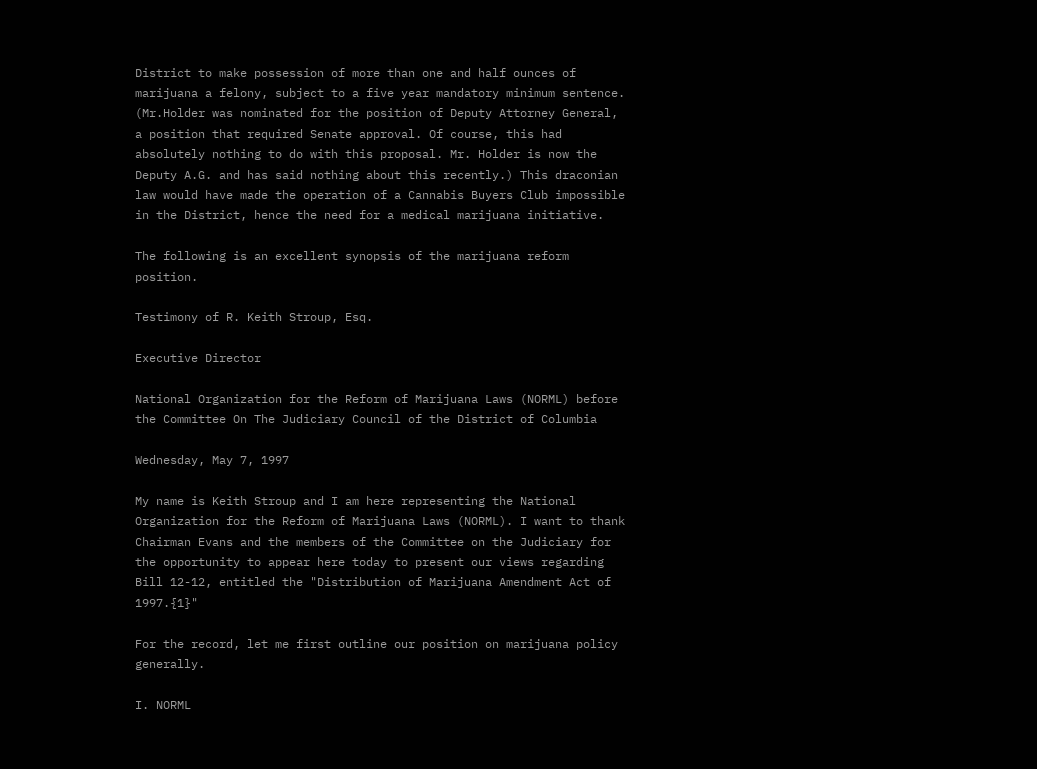District to make possession of more than one and half ounces of marijuana a felony, subject to a five year mandatory minimum sentence. (Mr.Holder was nominated for the position of Deputy Attorney General, a position that required Senate approval. Of course, this had absolutely nothing to do with this proposal. Mr. Holder is now the Deputy A.G. and has said nothing about this recently.) This draconian law would have made the operation of a Cannabis Buyers Club impossible in the District, hence the need for a medical marijuana initiative.

The following is an excellent synopsis of the marijuana reform position.

Testimony of R. Keith Stroup, Esq.

Executive Director

National Organization for the Reform of Marijuana Laws (NORML) before the Committee On The Judiciary Council of the District of Columbia

Wednesday, May 7, 1997

My name is Keith Stroup and I am here representing the National Organization for the Reform of Marijuana Laws (NORML). I want to thank Chairman Evans and the members of the Committee on the Judiciary for the opportunity to appear here today to present our views regarding Bill 12-12, entitled the "Distribution of Marijuana Amendment Act of 1997.{1}"

For the record, let me first outline our position on marijuana policy generally.

I. NORML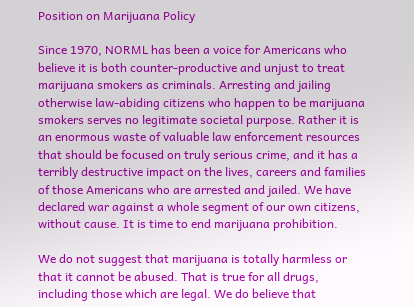Position on Marijuana Policy

Since 1970, NORML has been a voice for Americans who believe it is both counter-productive and unjust to treat marijuana smokers as criminals. Arresting and jailing otherwise law-abiding citizens who happen to be marijuana smokers serves no legitimate societal purpose. Rather it is an enormous waste of valuable law enforcement resources that should be focused on truly serious crime, and it has a terribly destructive impact on the lives, careers and families of those Americans who are arrested and jailed. We have declared war against a whole segment of our own citizens, without cause. It is time to end marijuana prohibition.

We do not suggest that marijuana is totally harmless or that it cannot be abused. That is true for all drugs, including those which are legal. We do believe that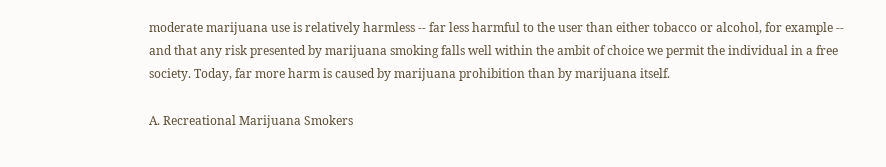moderate marijuana use is relatively harmless -- far less harmful to the user than either tobacco or alcohol, for example -- and that any risk presented by marijuana smoking falls well within the ambit of choice we permit the individual in a free society. Today, far more harm is caused by marijuana prohibition than by marijuana itself.

A. Recreational Marijuana Smokers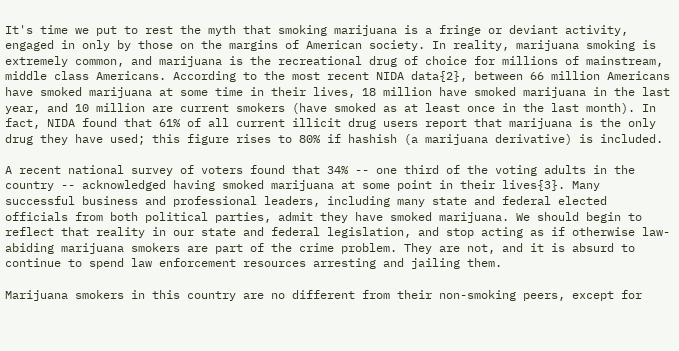It's time we put to rest the myth that smoking marijuana is a fringe or deviant activity, engaged in only by those on the margins of American society. In reality, marijuana smoking is extremely common, and marijuana is the recreational drug of choice for millions of mainstream, middle class Americans. According to the most recent NIDA data{2}, between 66 million Americans have smoked marijuana at some time in their lives, 18 million have smoked marijuana in the last year, and 10 million are current smokers (have smoked as at least once in the last month). In fact, NIDA found that 61% of all current illicit drug users report that marijuana is the only drug they have used; this figure rises to 80% if hashish (a marijuana derivative) is included.

A recent national survey of voters found that 34% -- one third of the voting adults in the country -- acknowledged having smoked marijuana at some point in their lives{3}. Many successful business and professional leaders, including many state and federal elected officials from both political parties, admit they have smoked marijuana. We should begin to reflect that reality in our state and federal legislation, and stop acting as if otherwise law-abiding marijuana smokers are part of the crime problem. They are not, and it is absurd to continue to spend law enforcement resources arresting and jailing them.

Marijuana smokers in this country are no different from their non-smoking peers, except for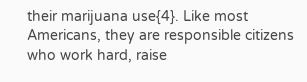their marijuana use{4}. Like most Americans, they are responsible citizens who work hard, raise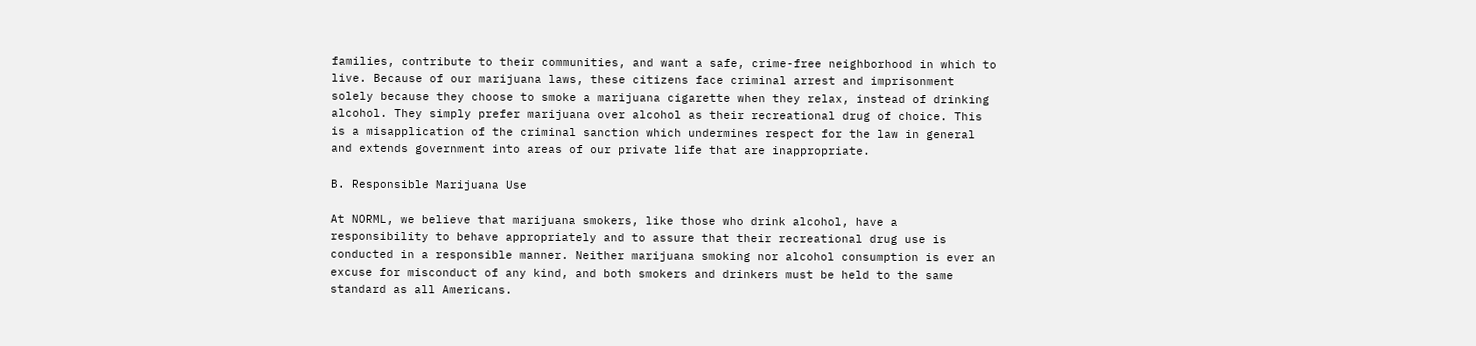families, contribute to their communities, and want a safe, crime-free neighborhood in which to live. Because of our marijuana laws, these citizens face criminal arrest and imprisonment solely because they choose to smoke a marijuana cigarette when they relax, instead of drinking alcohol. They simply prefer marijuana over alcohol as their recreational drug of choice. This is a misapplication of the criminal sanction which undermines respect for the law in general and extends government into areas of our private life that are inappropriate.

B. Responsible Marijuana Use

At NORML, we believe that marijuana smokers, like those who drink alcohol, have a responsibility to behave appropriately and to assure that their recreational drug use is conducted in a responsible manner. Neither marijuana smoking nor alcohol consumption is ever an excuse for misconduct of any kind, and both smokers and drinkers must be held to the same standard as all Americans.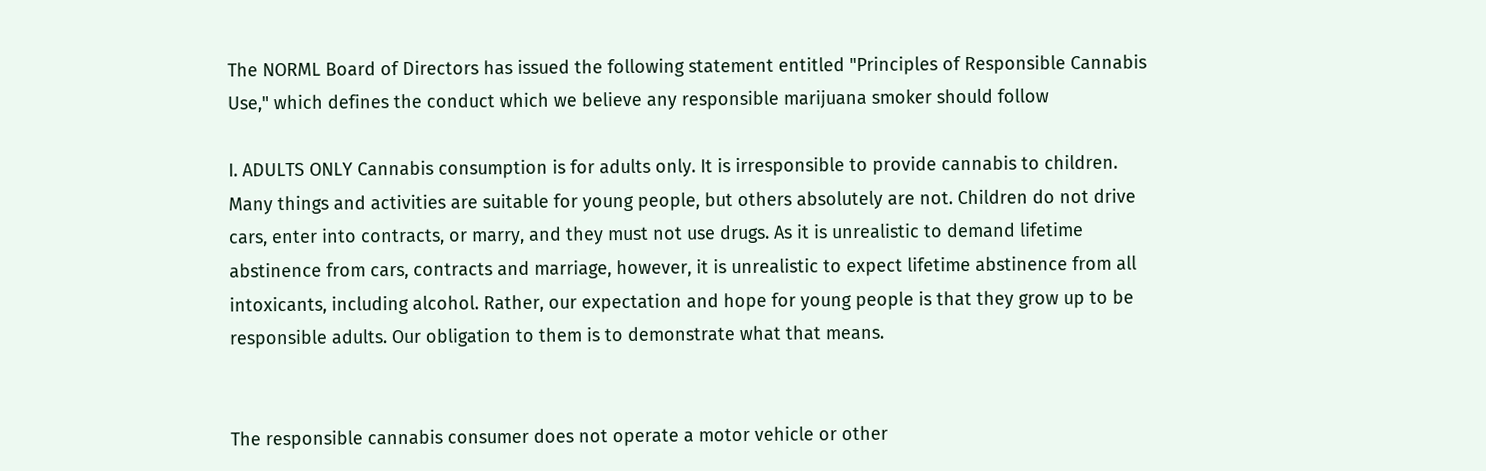The NORML Board of Directors has issued the following statement entitled "Principles of Responsible Cannabis Use," which defines the conduct which we believe any responsible marijuana smoker should follow

I. ADULTS ONLY Cannabis consumption is for adults only. It is irresponsible to provide cannabis to children. Many things and activities are suitable for young people, but others absolutely are not. Children do not drive cars, enter into contracts, or marry, and they must not use drugs. As it is unrealistic to demand lifetime abstinence from cars, contracts and marriage, however, it is unrealistic to expect lifetime abstinence from all intoxicants, including alcohol. Rather, our expectation and hope for young people is that they grow up to be responsible adults. Our obligation to them is to demonstrate what that means.


The responsible cannabis consumer does not operate a motor vehicle or other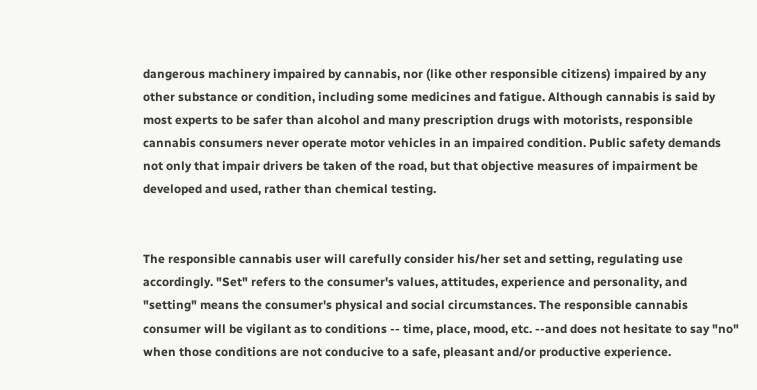dangerous machinery impaired by cannabis, nor (like other responsible citizens) impaired by any other substance or condition, including some medicines and fatigue. Although cannabis is said by most experts to be safer than alcohol and many prescription drugs with motorists, responsible cannabis consumers never operate motor vehicles in an impaired condition. Public safety demands not only that impair drivers be taken of the road, but that objective measures of impairment be developed and used, rather than chemical testing.


The responsible cannabis user will carefully consider his/her set and setting, regulating use accordingly. "Set" refers to the consumer's values, attitudes, experience and personality, and "setting" means the consumer's physical and social circumstances. The responsible cannabis consumer will be vigilant as to conditions -- time, place, mood, etc. --and does not hesitate to say "no" when those conditions are not conducive to a safe, pleasant and/or productive experience.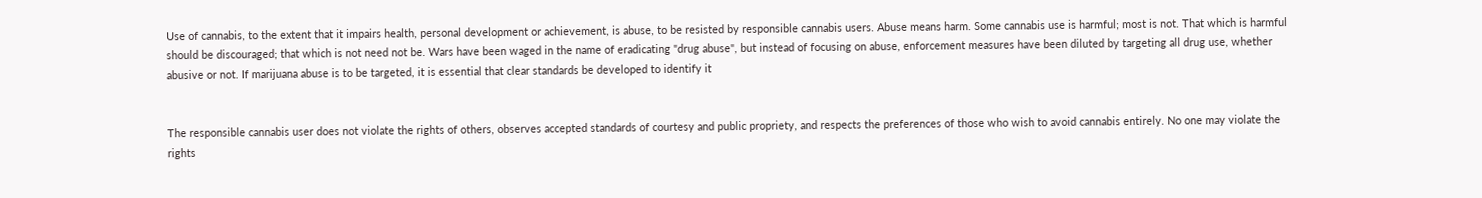Use of cannabis, to the extent that it impairs health, personal development or achievement, is abuse, to be resisted by responsible cannabis users. Abuse means harm. Some cannabis use is harmful; most is not. That which is harmful should be discouraged; that which is not need not be. Wars have been waged in the name of eradicating "drug abuse", but instead of focusing on abuse, enforcement measures have been diluted by targeting all drug use, whether abusive or not. If marijuana abuse is to be targeted, it is essential that clear standards be developed to identify it


The responsible cannabis user does not violate the rights of others, observes accepted standards of courtesy and public propriety, and respects the preferences of those who wish to avoid cannabis entirely. No one may violate the rights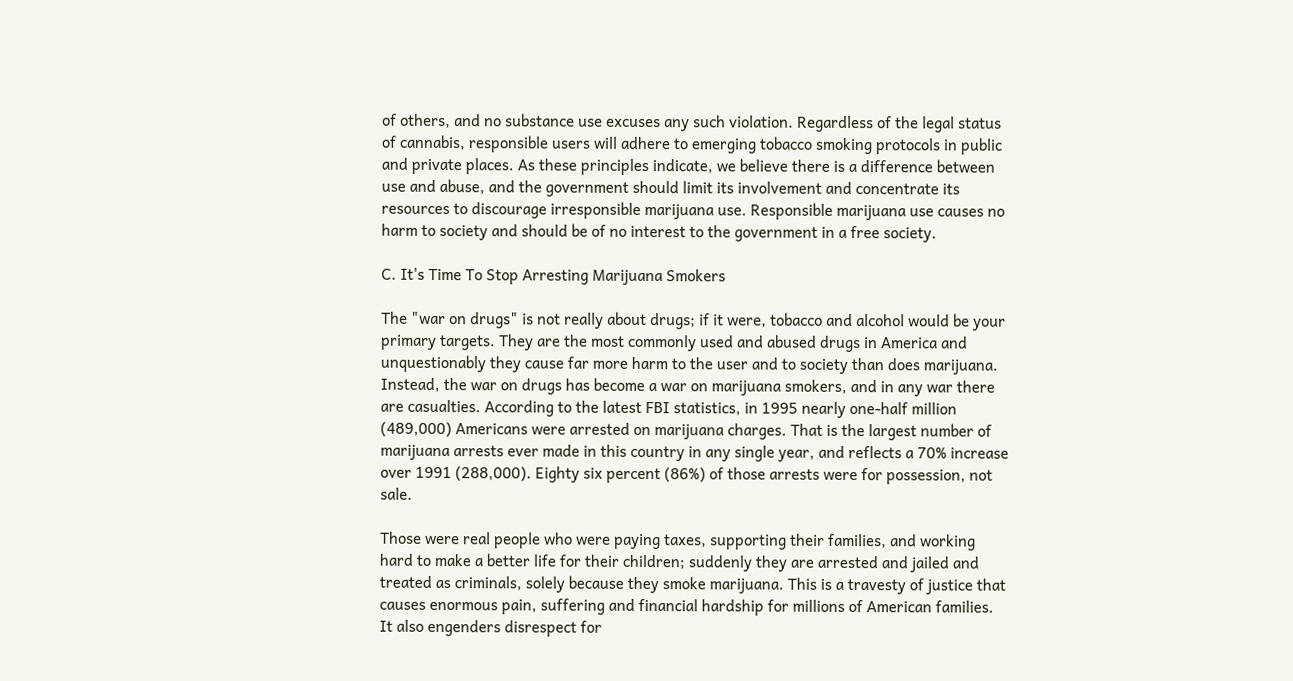of others, and no substance use excuses any such violation. Regardless of the legal status of cannabis, responsible users will adhere to emerging tobacco smoking protocols in public and private places. As these principles indicate, we believe there is a difference between use and abuse, and the government should limit its involvement and concentrate its resources to discourage irresponsible marijuana use. Responsible marijuana use causes no harm to society and should be of no interest to the government in a free society.

C. It's Time To Stop Arresting Marijuana Smokers

The "war on drugs" is not really about drugs; if it were, tobacco and alcohol would be your primary targets. They are the most commonly used and abused drugs in America and unquestionably they cause far more harm to the user and to society than does marijuana. Instead, the war on drugs has become a war on marijuana smokers, and in any war there are casualties. According to the latest FBI statistics, in 1995 nearly one-half million (489,000) Americans were arrested on marijuana charges. That is the largest number of marijuana arrests ever made in this country in any single year, and reflects a 70% increase over 1991 (288,000). Eighty six percent (86%) of those arrests were for possession, not sale.

Those were real people who were paying taxes, supporting their families, and working hard to make a better life for their children; suddenly they are arrested and jailed and treated as criminals, solely because they smoke marijuana. This is a travesty of justice that causes enormous pain, suffering and financial hardship for millions of American families. It also engenders disrespect for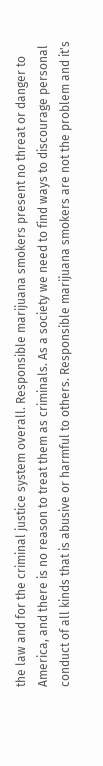the law and for the criminal justice system overall. Responsible marijuana smokers present no threat or danger to America, and there is no reason to treat them as criminals. As a society we need to find ways to discourage personal conduct of all kinds that is abusive or harmful to others. Responsible marijuana smokers are not the problem and it's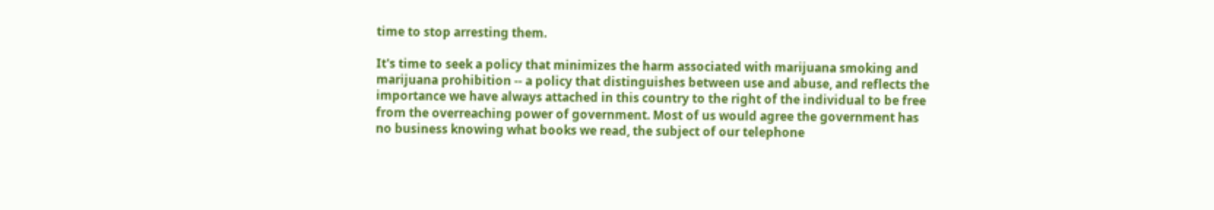time to stop arresting them.

It's time to seek a policy that minimizes the harm associated with marijuana smoking and marijuana prohibition -- a policy that distinguishes between use and abuse, and reflects the importance we have always attached in this country to the right of the individual to be free from the overreaching power of government. Most of us would agree the government has no business knowing what books we read, the subject of our telephone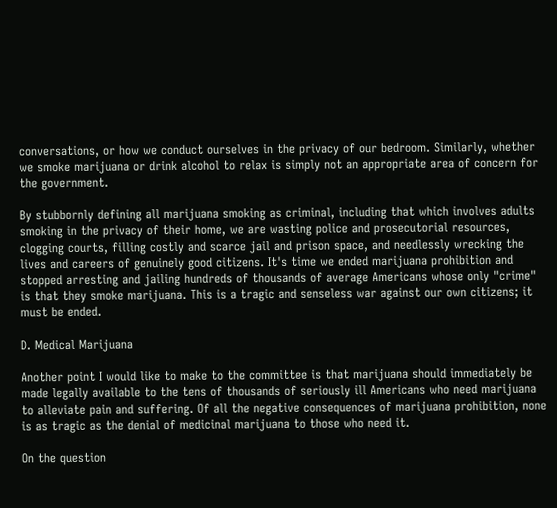conversations, or how we conduct ourselves in the privacy of our bedroom. Similarly, whether we smoke marijuana or drink alcohol to relax is simply not an appropriate area of concern for the government.

By stubbornly defining all marijuana smoking as criminal, including that which involves adults smoking in the privacy of their home, we are wasting police and prosecutorial resources, clogging courts, filling costly and scarce jail and prison space, and needlessly wrecking the lives and careers of genuinely good citizens. It's time we ended marijuana prohibition and stopped arresting and jailing hundreds of thousands of average Americans whose only "crime" is that they smoke marijuana. This is a tragic and senseless war against our own citizens; it must be ended.

D. Medical Marijuana

Another point I would like to make to the committee is that marijuana should immediately be made legally available to the tens of thousands of seriously ill Americans who need marijuana to alleviate pain and suffering. Of all the negative consequences of marijuana prohibition, none is as tragic as the denial of medicinal marijuana to those who need it.

On the question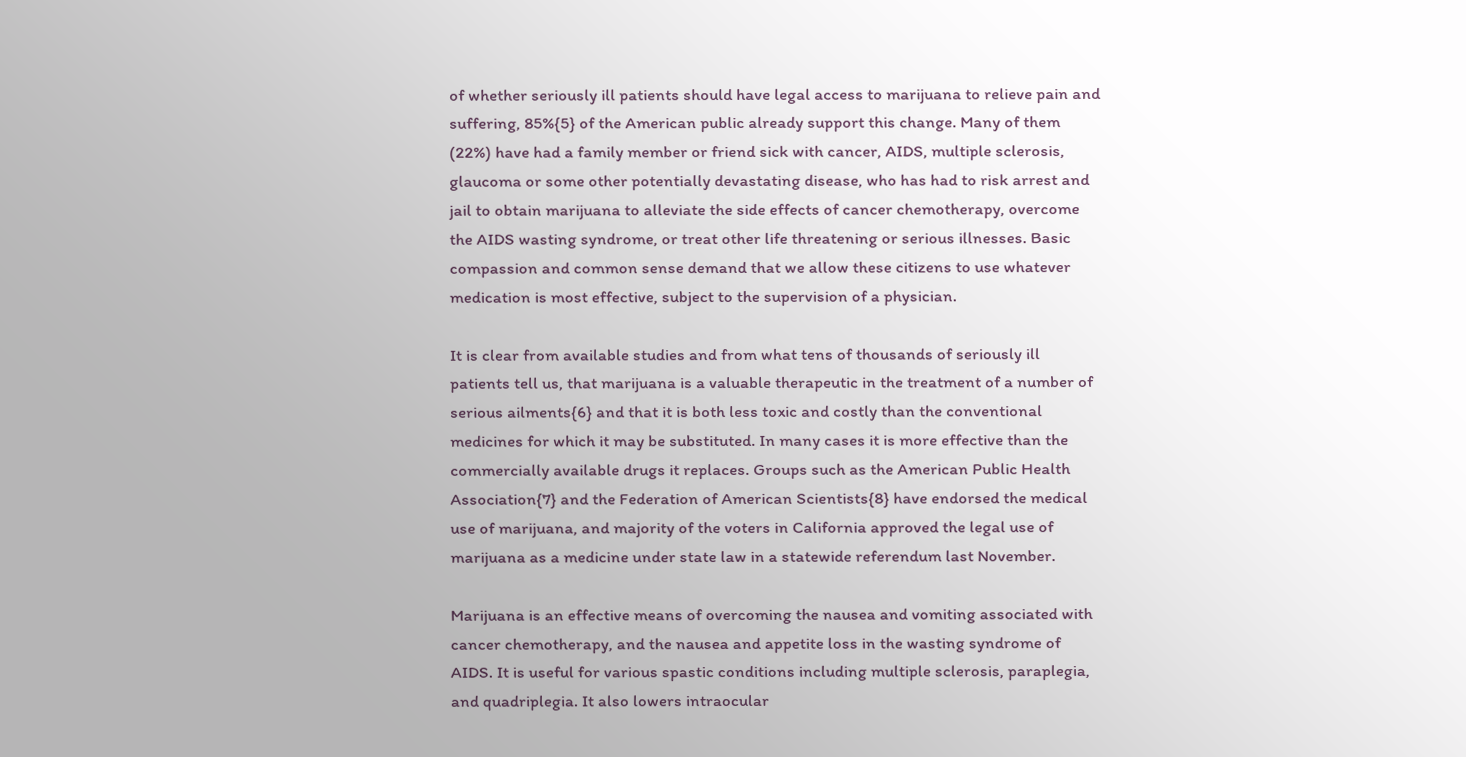of whether seriously ill patients should have legal access to marijuana to relieve pain and suffering, 85%{5} of the American public already support this change. Many of them (22%) have had a family member or friend sick with cancer, AIDS, multiple sclerosis, glaucoma or some other potentially devastating disease, who has had to risk arrest and jail to obtain marijuana to alleviate the side effects of cancer chemotherapy, overcome the AIDS wasting syndrome, or treat other life threatening or serious illnesses. Basic compassion and common sense demand that we allow these citizens to use whatever medication is most effective, subject to the supervision of a physician.

It is clear from available studies and from what tens of thousands of seriously ill patients tell us, that marijuana is a valuable therapeutic in the treatment of a number of serious ailments{6} and that it is both less toxic and costly than the conventional medicines for which it may be substituted. In many cases it is more effective than the commercially available drugs it replaces. Groups such as the American Public Health Association{7} and the Federation of American Scientists{8} have endorsed the medical use of marijuana, and majority of the voters in California approved the legal use of marijuana as a medicine under state law in a statewide referendum last November.

Marijuana is an effective means of overcoming the nausea and vomiting associated with cancer chemotherapy, and the nausea and appetite loss in the wasting syndrome of AIDS. It is useful for various spastic conditions including multiple sclerosis, paraplegia, and quadriplegia. It also lowers intraocular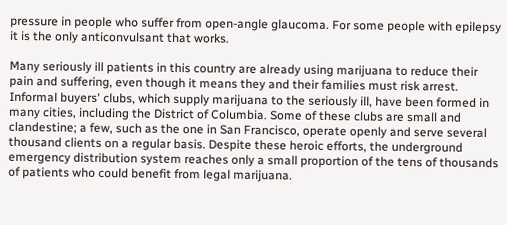pressure in people who suffer from open-angle glaucoma. For some people with epilepsy it is the only anticonvulsant that works.

Many seriously ill patients in this country are already using marijuana to reduce their pain and suffering, even though it means they and their families must risk arrest. Informal buyers' clubs, which supply marijuana to the seriously ill, have been formed in many cities, including the District of Columbia. Some of these clubs are small and clandestine; a few, such as the one in San Francisco, operate openly and serve several thousand clients on a regular basis. Despite these heroic efforts, the underground emergency distribution system reaches only a small proportion of the tens of thousands of patients who could benefit from legal marijuana.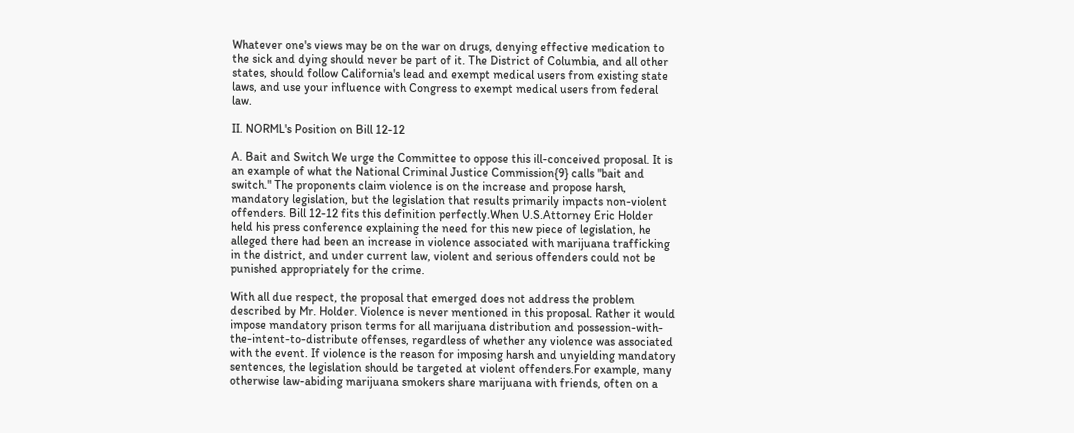Whatever one's views may be on the war on drugs, denying effective medication to the sick and dying should never be part of it. The District of Columbia, and all other states, should follow California's lead and exempt medical users from existing state laws, and use your influence with Congress to exempt medical users from federal law.

II. NORML's Position on Bill 12-12

A. Bait and Switch We urge the Committee to oppose this ill-conceived proposal. It is an example of what the National Criminal Justice Commission{9} calls "bait and switch." The proponents claim violence is on the increase and propose harsh, mandatory legislation, but the legislation that results primarily impacts non-violent offenders. Bill 12-12 fits this definition perfectly.When U.S.Attorney Eric Holder held his press conference explaining the need for this new piece of legislation, he alleged there had been an increase in violence associated with marijuana trafficking in the district, and under current law, violent and serious offenders could not be punished appropriately for the crime.

With all due respect, the proposal that emerged does not address the problem described by Mr. Holder. Violence is never mentioned in this proposal. Rather it would impose mandatory prison terms for all marijuana distribution and possession-with-the-intent-to-distribute offenses, regardless of whether any violence was associated with the event. If violence is the reason for imposing harsh and unyielding mandatory sentences, the legislation should be targeted at violent offenders.For example, many otherwise law-abiding marijuana smokers share marijuana with friends, often on a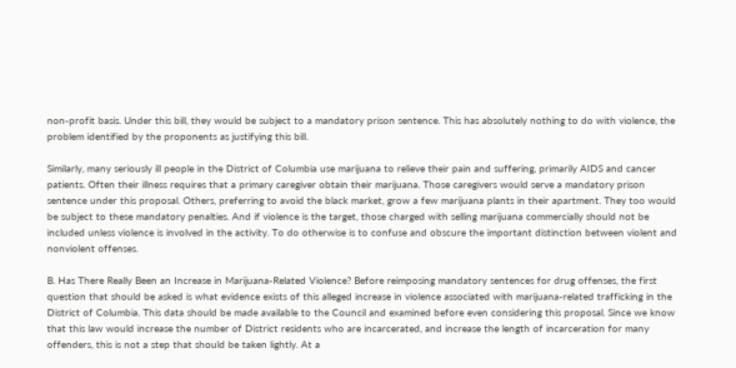non-profit basis. Under this bill, they would be subject to a mandatory prison sentence. This has absolutely nothing to do with violence, the problem identified by the proponents as justifying this bill.

Similarly, many seriously ill people in the District of Columbia use marijuana to relieve their pain and suffering, primarily AIDS and cancer patients. Often their illness requires that a primary caregiver obtain their marijuana. Those caregivers would serve a mandatory prison sentence under this proposal. Others, preferring to avoid the black market, grow a few marijuana plants in their apartment. They too would be subject to these mandatory penalties. And if violence is the target, those charged with selling marijuana commercially should not be included unless violence is involved in the activity. To do otherwise is to confuse and obscure the important distinction between violent and nonviolent offenses.

B. Has There Really Been an Increase in Marijuana-Related Violence? Before reimposing mandatory sentences for drug offenses, the first question that should be asked is what evidence exists of this alleged increase in violence associated with marijuana-related trafficking in the District of Columbia. This data should be made available to the Council and examined before even considering this proposal. Since we know that this law would increase the number of District residents who are incarcerated, and increase the length of incarceration for many offenders, this is not a step that should be taken lightly. At a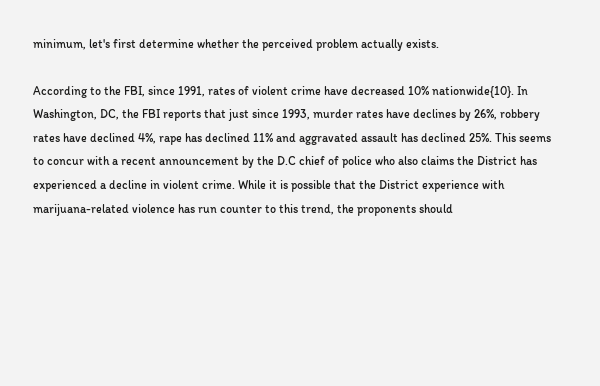minimum, let's first determine whether the perceived problem actually exists.

According to the FBI, since 1991, rates of violent crime have decreased 10% nationwide{10}. In Washington, DC, the FBI reports that just since 1993, murder rates have declines by 26%, robbery rates have declined 4%, rape has declined 11% and aggravated assault has declined 25%. This seems to concur with a recent announcement by the D.C chief of police who also claims the District has experienced a decline in violent crime. While it is possible that the District experience with marijuana-related violence has run counter to this trend, the proponents should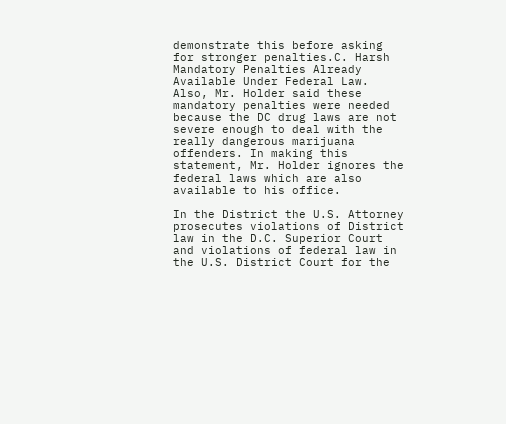demonstrate this before asking for stronger penalties.C. Harsh Mandatory Penalties Already Available Under Federal Law. Also, Mr. Holder said these mandatory penalties were needed because the DC drug laws are not severe enough to deal with the really dangerous marijuana offenders. In making this statement, Mr. Holder ignores the federal laws which are also available to his office.

In the District the U.S. Attorney prosecutes violations of District law in the D.C. Superior Court and violations of federal law in the U.S. District Court for the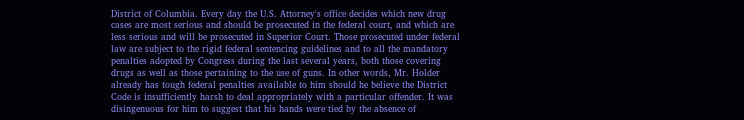District of Columbia. Every day the U.S. Attorney's office decides which new drug cases are most serious and should be prosecuted in the federal court, and which are less serious and will be prosecuted in Superior Court. Those prosecuted under federal law are subject to the rigid federal sentencing guidelines and to all the mandatory penalties adopted by Congress during the last several years, both those covering drugs as well as those pertaining to the use of guns. In other words, Mr. Holder already has tough federal penalties available to him should he believe the District Code is insufficiently harsh to deal appropriately with a particular offender. It was disingenuous for him to suggest that his hands were tied by the absence of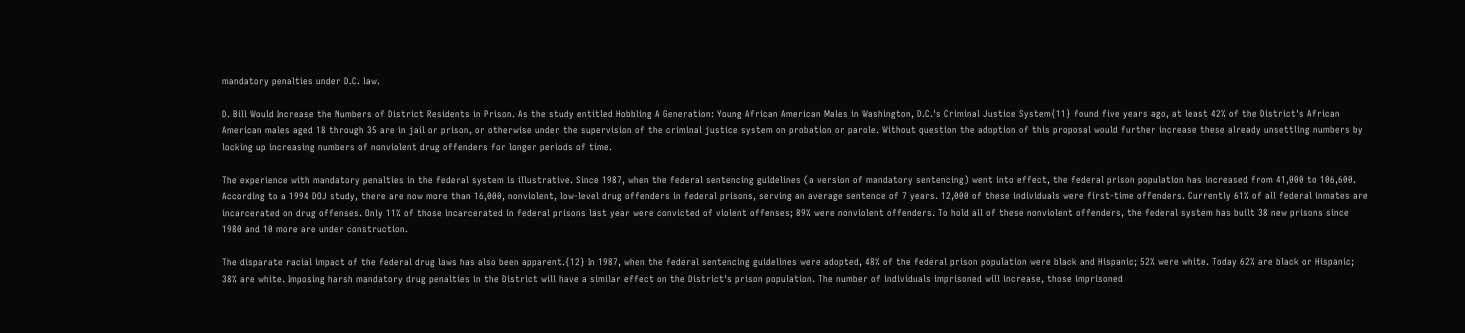mandatory penalties under D.C. law.

D. Bill Would Increase the Numbers of District Residents in Prison. As the study entitled Hobbling A Generation: Young African American Males in Washington, D.C.'s Criminal Justice System{11} found five years ago, at least 42% of the District's African American males aged 18 through 35 are in jail or prison, or otherwise under the supervision of the criminal justice system on probation or parole. Without question the adoption of this proposal would further increase these already unsettling numbers by locking up increasing numbers of nonviolent drug offenders for longer periods of time.

The experience with mandatory penalties in the federal system is illustrative. Since 1987, when the federal sentencing guidelines (a version of mandatory sentencing) went into effect, the federal prison population has increased from 41,000 to 106,600. According to a 1994 DOJ study, there are now more than 16,000, nonviolent, low-level drug offenders in federal prisons, serving an average sentence of 7 years. 12,000 of these individuals were first-time offenders. Currently 61% of all federal inmates are incarcerated on drug offenses. Only 11% of those incarcerated in federal prisons last year were convicted of violent offenses; 89% were nonviolent offenders. To hold all of these nonviolent offenders, the federal system has built 38 new prisons since 1980 and 10 more are under construction.

The disparate racial impact of the federal drug laws has also been apparent.{12} In 1987, when the federal sentencing guidelines were adopted, 48% of the federal prison population were black and Hispanic; 52% were white. Today 62% are black or Hispanic; 38% are white. Imposing harsh mandatory drug penalties in the District will have a similar effect on the District's prison population. The number of individuals imprisoned will increase, those imprisoned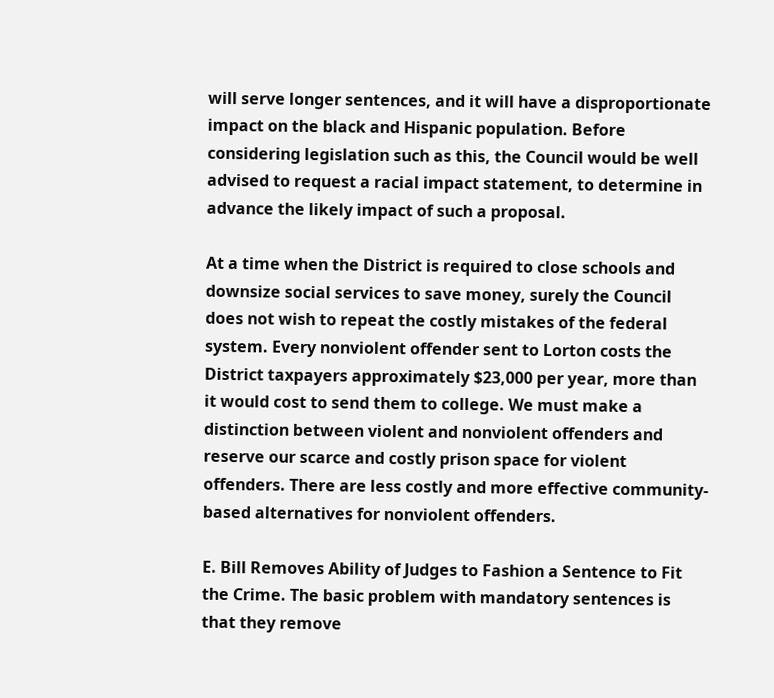will serve longer sentences, and it will have a disproportionate impact on the black and Hispanic population. Before considering legislation such as this, the Council would be well advised to request a racial impact statement, to determine in advance the likely impact of such a proposal.

At a time when the District is required to close schools and downsize social services to save money, surely the Council does not wish to repeat the costly mistakes of the federal system. Every nonviolent offender sent to Lorton costs the District taxpayers approximately $23,000 per year, more than it would cost to send them to college. We must make a distinction between violent and nonviolent offenders and reserve our scarce and costly prison space for violent offenders. There are less costly and more effective community-based alternatives for nonviolent offenders.

E. Bill Removes Ability of Judges to Fashion a Sentence to Fit the Crime. The basic problem with mandatory sentences is that they remove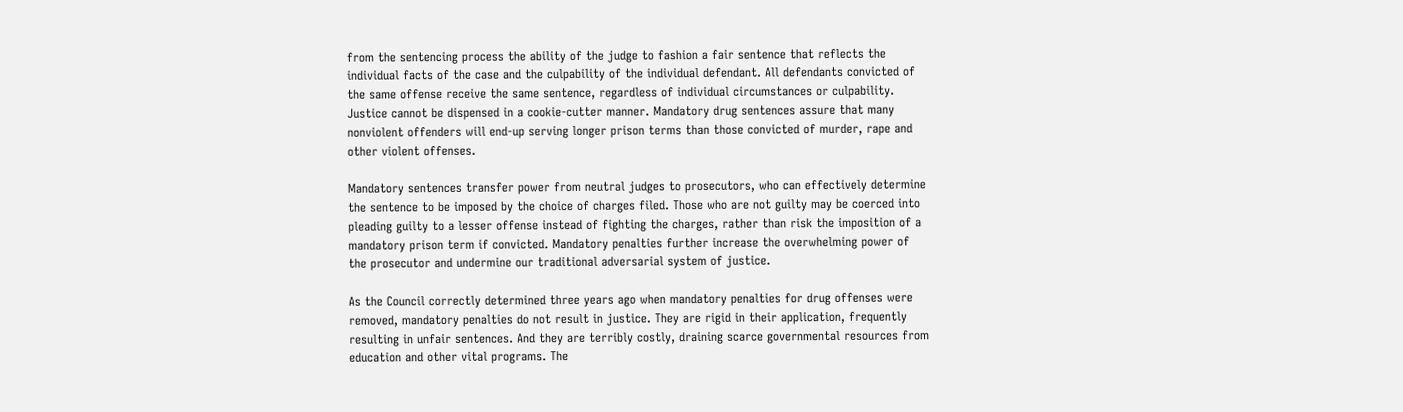from the sentencing process the ability of the judge to fashion a fair sentence that reflects the individual facts of the case and the culpability of the individual defendant. All defendants convicted of the same offense receive the same sentence, regardless of individual circumstances or culpability. Justice cannot be dispensed in a cookie-cutter manner. Mandatory drug sentences assure that many nonviolent offenders will end-up serving longer prison terms than those convicted of murder, rape and other violent offenses.

Mandatory sentences transfer power from neutral judges to prosecutors, who can effectively determine the sentence to be imposed by the choice of charges filed. Those who are not guilty may be coerced into pleading guilty to a lesser offense instead of fighting the charges, rather than risk the imposition of a mandatory prison term if convicted. Mandatory penalties further increase the overwhelming power of the prosecutor and undermine our traditional adversarial system of justice.

As the Council correctly determined three years ago when mandatory penalties for drug offenses were removed, mandatory penalties do not result in justice. They are rigid in their application, frequently resulting in unfair sentences. And they are terribly costly, draining scarce governmental resources from education and other vital programs. The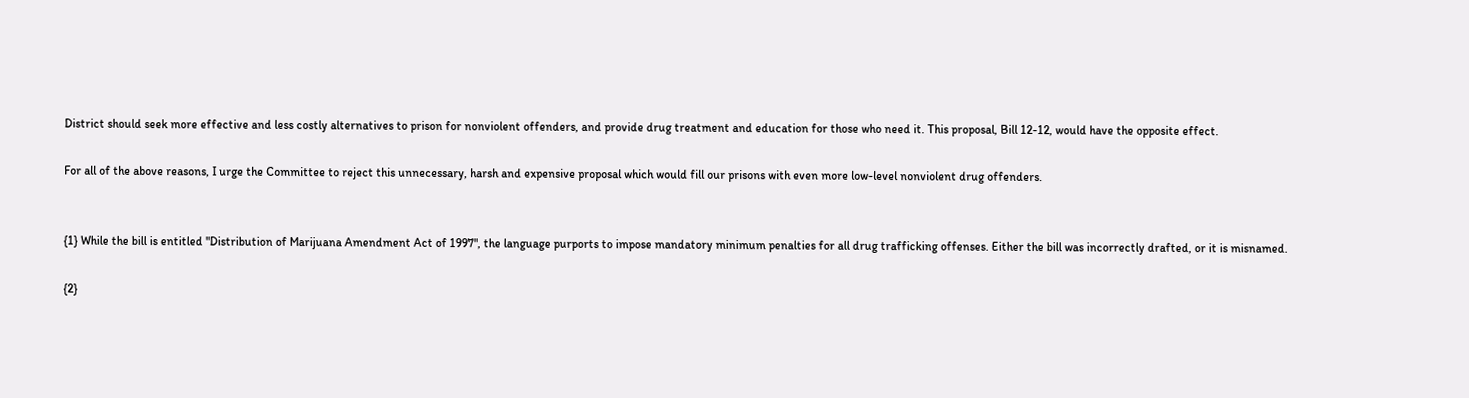District should seek more effective and less costly alternatives to prison for nonviolent offenders, and provide drug treatment and education for those who need it. This proposal, Bill 12-12, would have the opposite effect.

For all of the above reasons, I urge the Committee to reject this unnecessary, harsh and expensive proposal which would fill our prisons with even more low-level nonviolent drug offenders.


{1} While the bill is entitled "Distribution of Marijuana Amendment Act of 1997", the language purports to impose mandatory minimum penalties for all drug trafficking offenses. Either the bill was incorrectly drafted, or it is misnamed.

{2}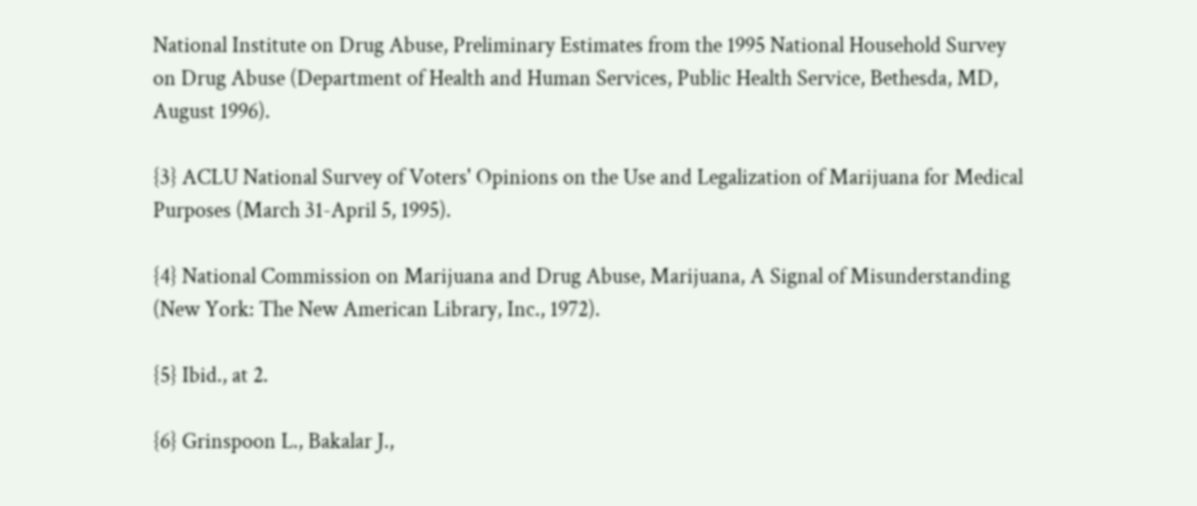National Institute on Drug Abuse, Preliminary Estimates from the 1995 National Household Survey on Drug Abuse (Department of Health and Human Services, Public Health Service, Bethesda, MD, August 1996).

{3} ACLU National Survey of Voters' Opinions on the Use and Legalization of Marijuana for Medical Purposes (March 31-April 5, 1995).

{4} National Commission on Marijuana and Drug Abuse, Marijuana, A Signal of Misunderstanding (New York: The New American Library, Inc., 1972).

{5} Ibid., at 2.

{6} Grinspoon L., Bakalar J.,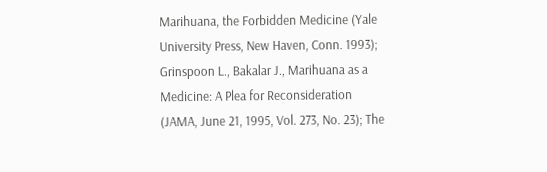Marihuana, the Forbidden Medicine (Yale University Press, New Haven, Conn. 1993); Grinspoon L., Bakalar J., Marihuana as a Medicine: A Plea for Reconsideration (JAMA, June 21, 1995, Vol. 273, No. 23); The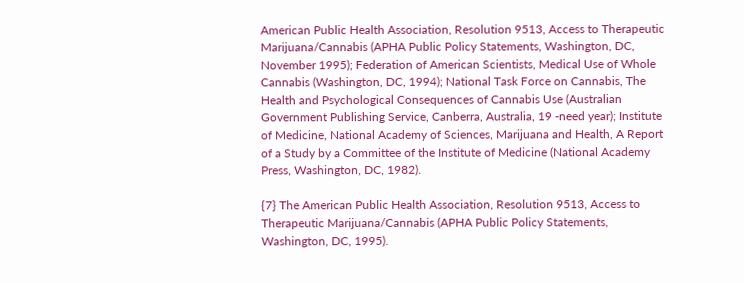American Public Health Association, Resolution 9513, Access to Therapeutic Marijuana/Cannabis (APHA Public Policy Statements, Washington, DC, November 1995); Federation of American Scientists, Medical Use of Whole Cannabis (Washington, DC, 1994); National Task Force on Cannabis, The Health and Psychological Consequences of Cannabis Use (Australian Government Publishing Service, Canberra, Australia, 19 -need year); Institute of Medicine, National Academy of Sciences, Marijuana and Health, A Report of a Study by a Committee of the Institute of Medicine (National Academy Press, Washington, DC, 1982).

{7} The American Public Health Association, Resolution 9513, Access to Therapeutic Marijuana/Cannabis (APHA Public Policy Statements, Washington, DC, 1995).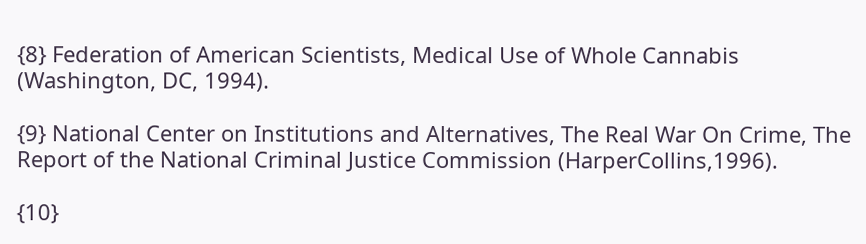{8} Federation of American Scientists, Medical Use of Whole Cannabis (Washington, DC, 1994).

{9} National Center on Institutions and Alternatives, The Real War On Crime, The Report of the National Criminal Justice Commission (HarperCollins,1996).

{10}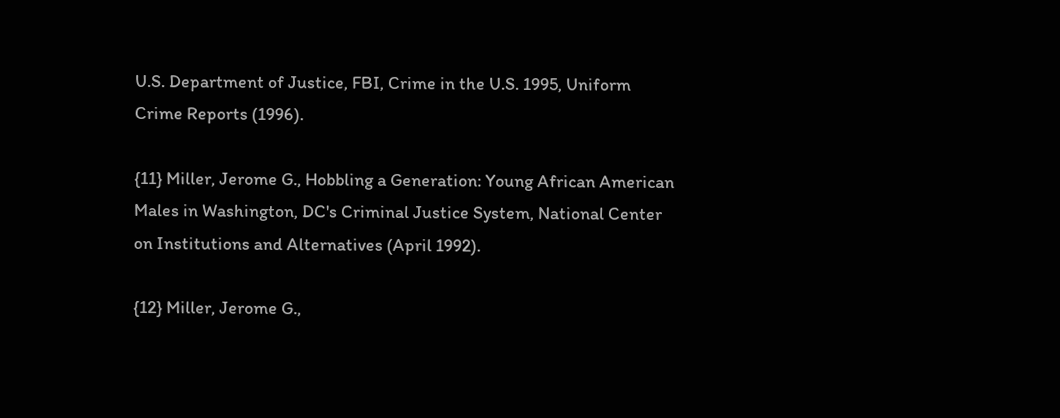U.S. Department of Justice, FBI, Crime in the U.S. 1995, Uniform Crime Reports (1996).

{11} Miller, Jerome G., Hobbling a Generation: Young African American Males in Washington, DC's Criminal Justice System, National Center on Institutions and Alternatives (April 1992).

{12} Miller, Jerome G.,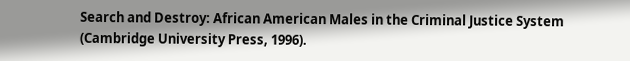Search and Destroy: African American Males in the Criminal Justice System (Cambridge University Press, 1996).